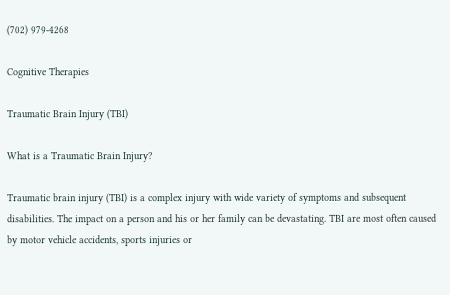(702) 979-4268

Cognitive Therapies

Traumatic Brain Injury (TBI)

What is a Traumatic Brain Injury?

Traumatic brain injury (TBI) is a complex injury with wide variety of symptoms and subsequent disabilities. The impact on a person and his or her family can be devastating. TBI are most often caused by motor vehicle accidents, sports injuries or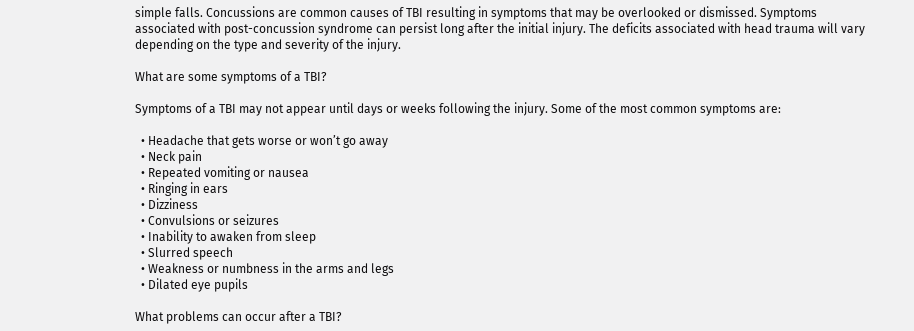simple falls. Concussions are common causes of TBI resulting in symptoms that may be overlooked or dismissed. Symptoms associated with post-concussion syndrome can persist long after the initial injury. The deficits associated with head trauma will vary depending on the type and severity of the injury.

What are some symptoms of a TBI?

Symptoms of a TBI may not appear until days or weeks following the injury. Some of the most common symptoms are:

  • Headache that gets worse or won’t go away
  • Neck pain
  • Repeated vomiting or nausea
  • Ringing in ears
  • Dizziness
  • Convulsions or seizures
  • Inability to awaken from sleep
  • Slurred speech
  • Weakness or numbness in the arms and legs
  • Dilated eye pupils

What problems can occur after a TBI?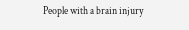People with a brain injury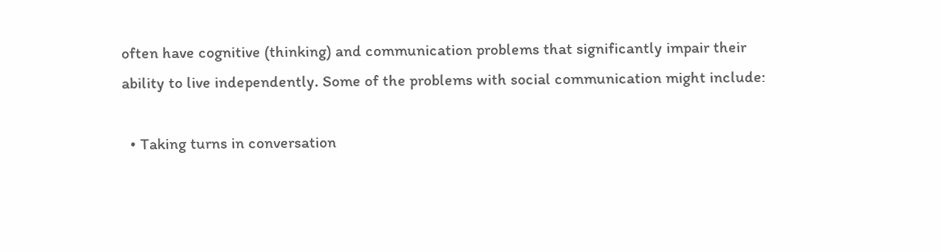often have cognitive (thinking) and communication problems that significantly impair their ability to live independently. Some of the problems with social communication might include:

  • Taking turns in conversation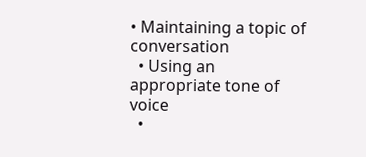• Maintaining a topic of conversation
  • Using an appropriate tone of voice
  •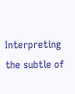Interpreting the subtle of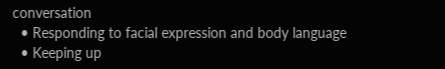conversation
  • Responding to facial expression and body language
  • Keeping up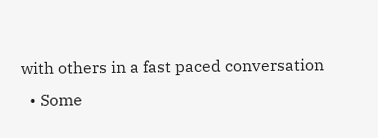with others in a fast paced conversation
  • Some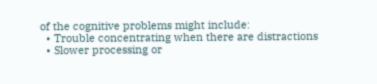of the cognitive problems might include:
  • Trouble concentrating when there are distractions
  • Slower processing or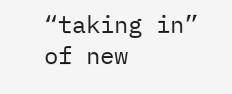“taking in” of new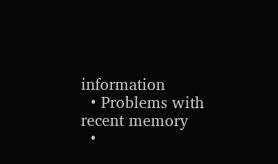information
  • Problems with recent memory
  •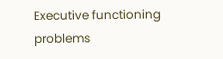Executive functioning problems